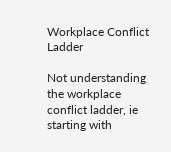Workplace Conflict Ladder

Not understanding the workplace conflict ladder, ie starting with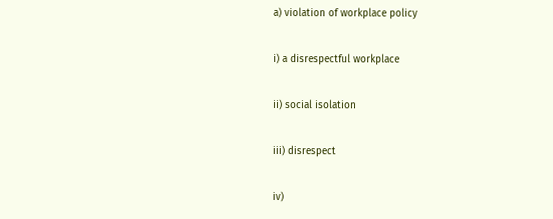a) violation of workplace policy

i) a disrespectful workplace

ii) social isolation

iii) disrespect

iv)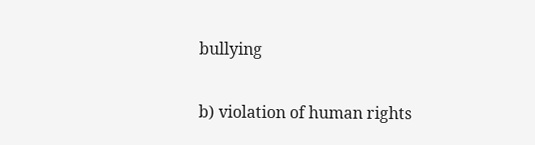bullying

b) violation of human rights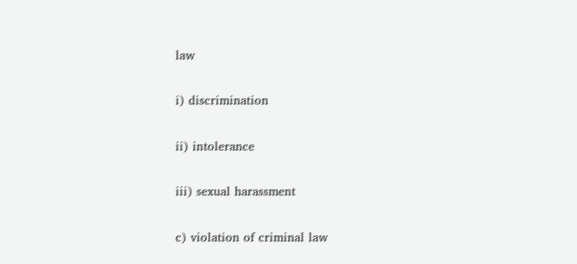law

i) discrimination

ii) intolerance

iii) sexual harassment

c) violation of criminal law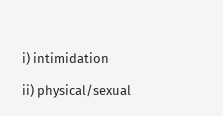i) intimidation

ii) physical/sexual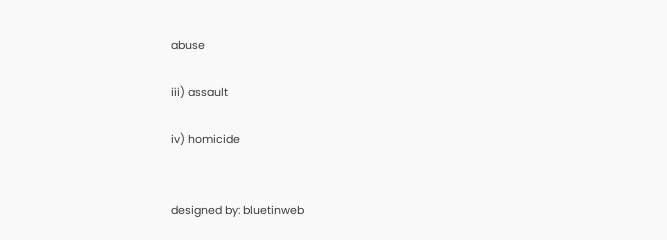abuse

iii) assault

iv) homicide


designed by: bluetinweb